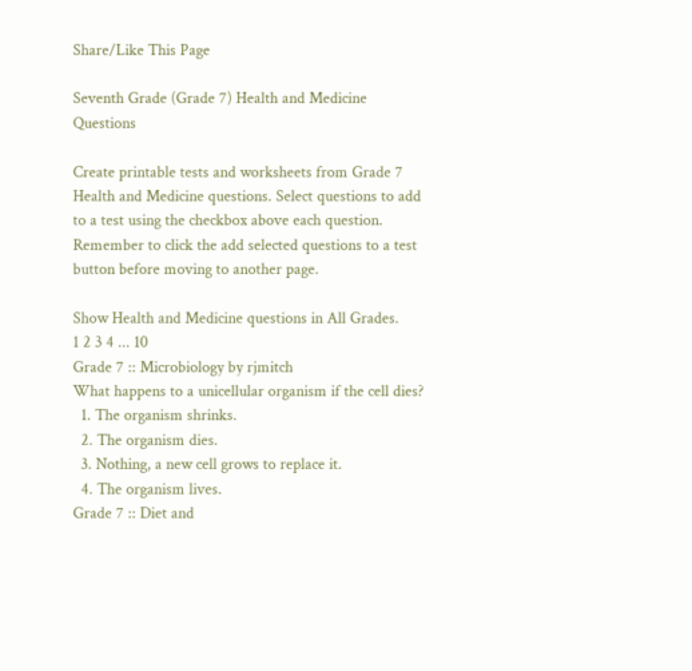Share/Like This Page

Seventh Grade (Grade 7) Health and Medicine Questions

Create printable tests and worksheets from Grade 7 Health and Medicine questions. Select questions to add to a test using the checkbox above each question. Remember to click the add selected questions to a test button before moving to another page.

Show Health and Medicine questions in All Grades.
1 2 3 4 ... 10
Grade 7 :: Microbiology by rjmitch
What happens to a unicellular organism if the cell dies?
  1. The organism shrinks.
  2. The organism dies.
  3. Nothing, a new cell grows to replace it.
  4. The organism lives.
Grade 7 :: Diet and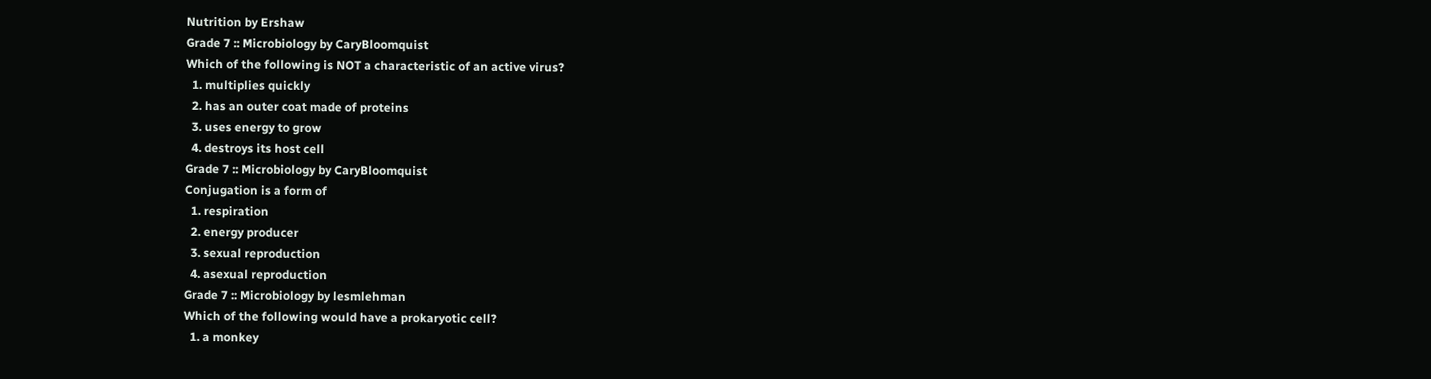Nutrition by Ershaw
Grade 7 :: Microbiology by CaryBloomquist
Which of the following is NOT a characteristic of an active virus?
  1. multiplies quickly
  2. has an outer coat made of proteins
  3. uses energy to grow
  4. destroys its host cell
Grade 7 :: Microbiology by CaryBloomquist
Conjugation is a form of
  1. respiration
  2. energy producer
  3. sexual reproduction
  4. asexual reproduction
Grade 7 :: Microbiology by lesmlehman
Which of the following would have a prokaryotic cell?
  1. a monkey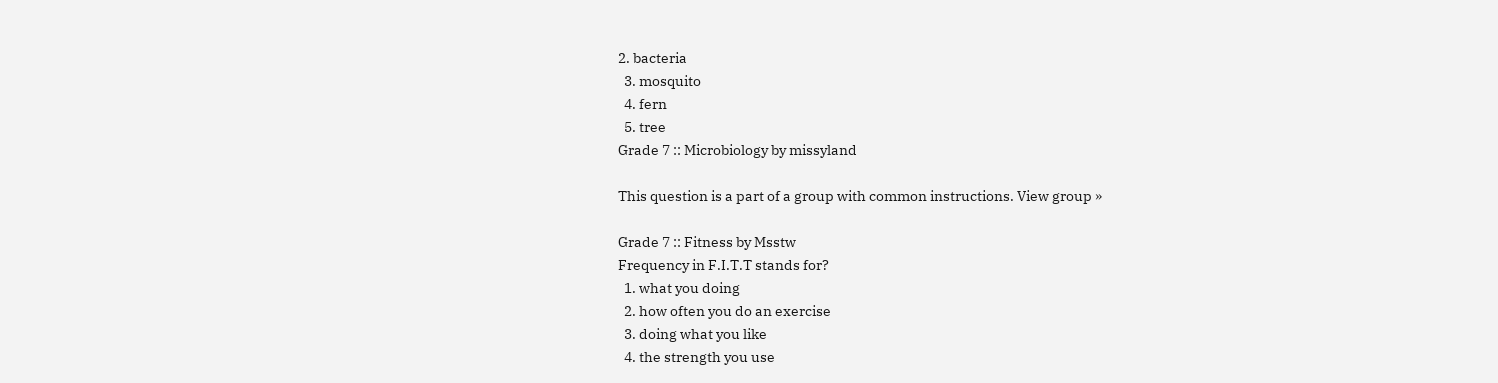2. bacteria
  3. mosquito
  4. fern
  5. tree
Grade 7 :: Microbiology by missyland

This question is a part of a group with common instructions. View group »

Grade 7 :: Fitness by Msstw
Frequency in F.I.T.T stands for?
  1. what you doing
  2. how often you do an exercise
  3. doing what you like
  4. the strength you use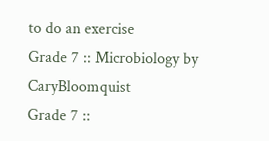to do an exercise
Grade 7 :: Microbiology by CaryBloomquist
Grade 7 ::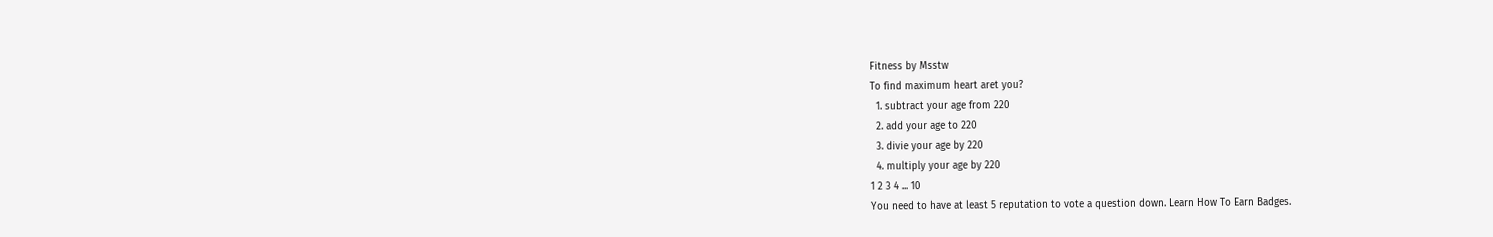Fitness by Msstw
To find maximum heart aret you?
  1. subtract your age from 220
  2. add your age to 220
  3. divie your age by 220
  4. multiply your age by 220
1 2 3 4 ... 10
You need to have at least 5 reputation to vote a question down. Learn How To Earn Badges.